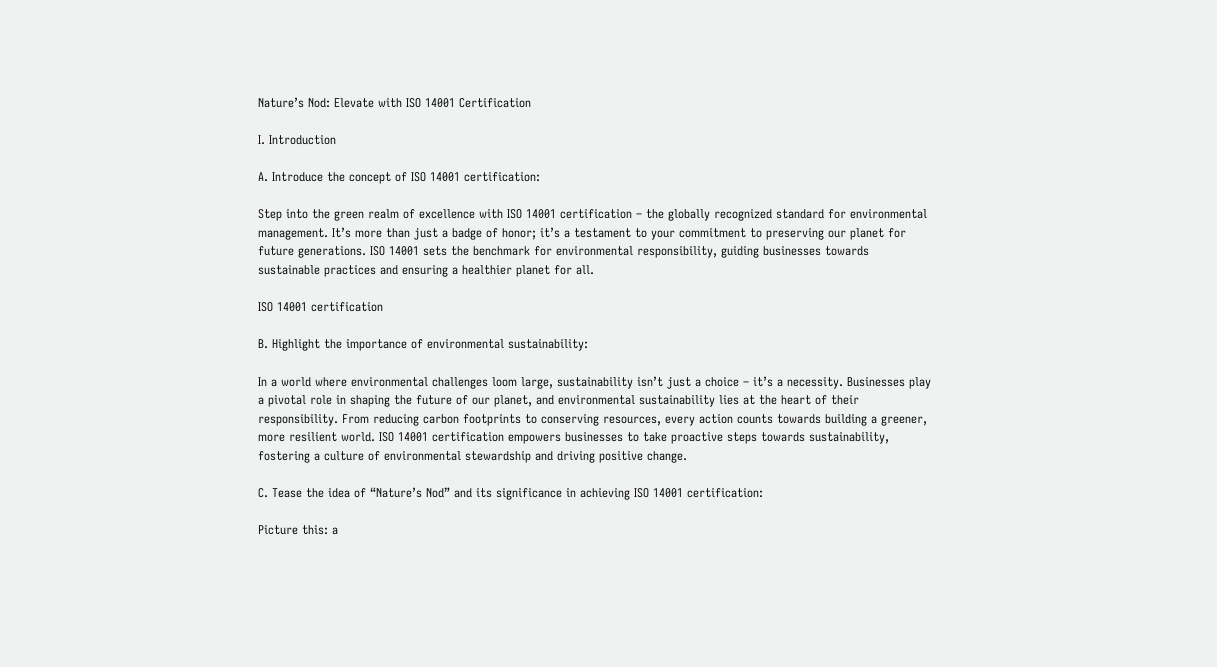Nature’s Nod: Elevate with ISO 14001 Certification

I. Introduction

A. Introduce the concept of ISO 14001 certification:

Step into the green realm of excellence with ISO 14001 certification – the globally recognized standard for environmental management. It’s more than just a badge of honor; it’s a testament to your commitment to preserving our planet for future generations. ISO 14001 sets the benchmark for environmental responsibility, guiding businesses towards sustainable practices and ensuring a healthier planet for all.

ISO 14001 certification

B. Highlight the importance of environmental sustainability:

In a world where environmental challenges loom large, sustainability isn’t just a choice – it’s a necessity. Businesses play a pivotal role in shaping the future of our planet, and environmental sustainability lies at the heart of their responsibility. From reducing carbon footprints to conserving resources, every action counts towards building a greener, more resilient world. ISO 14001 certification empowers businesses to take proactive steps towards sustainability, fostering a culture of environmental stewardship and driving positive change.

C. Tease the idea of “Nature’s Nod” and its significance in achieving ISO 14001 certification:

Picture this: a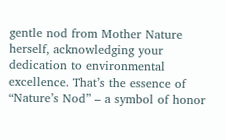gentle nod from Mother Nature herself, acknowledging your dedication to environmental excellence. That’s the essence of “Nature’s Nod” – a symbol of honor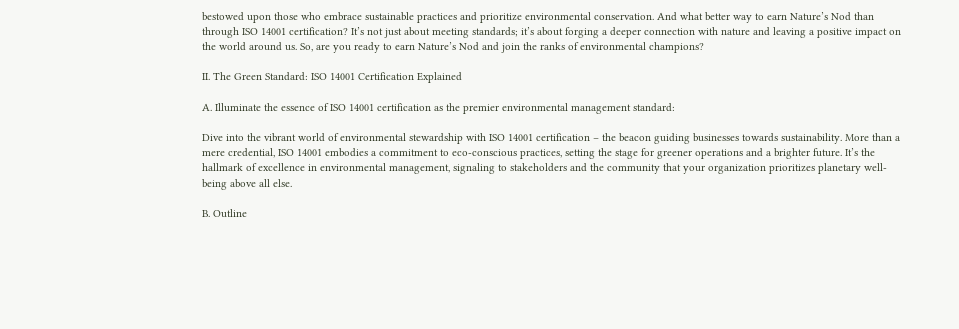bestowed upon those who embrace sustainable practices and prioritize environmental conservation. And what better way to earn Nature’s Nod than through ISO 14001 certification? It’s not just about meeting standards; it’s about forging a deeper connection with nature and leaving a positive impact on the world around us. So, are you ready to earn Nature’s Nod and join the ranks of environmental champions?

II. The Green Standard: ISO 14001 Certification Explained

A. Illuminate the essence of ISO 14001 certification as the premier environmental management standard:

Dive into the vibrant world of environmental stewardship with ISO 14001 certification – the beacon guiding businesses towards sustainability. More than a mere credential, ISO 14001 embodies a commitment to eco-conscious practices, setting the stage for greener operations and a brighter future. It’s the hallmark of excellence in environmental management, signaling to stakeholders and the community that your organization prioritizes planetary well-being above all else.

B. Outline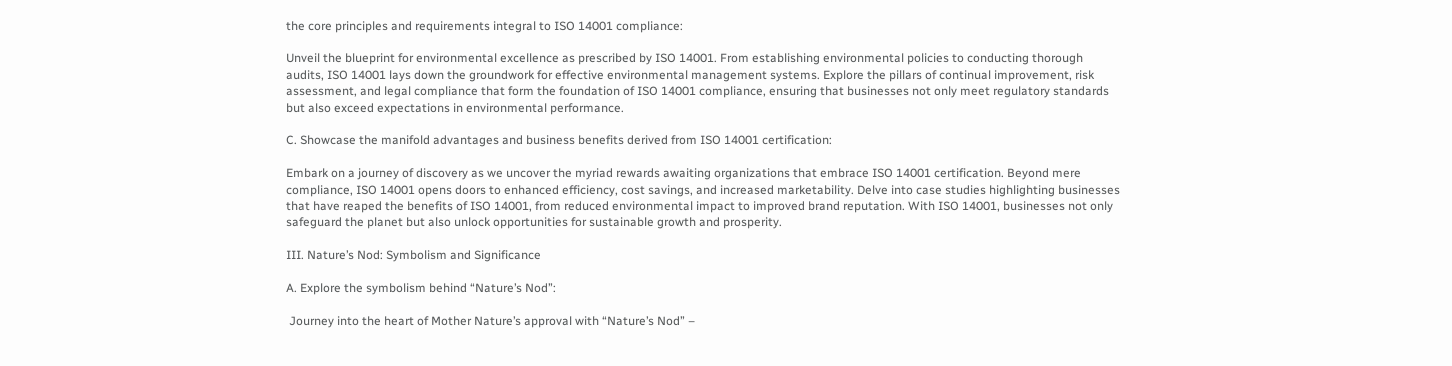the core principles and requirements integral to ISO 14001 compliance:

Unveil the blueprint for environmental excellence as prescribed by ISO 14001. From establishing environmental policies to conducting thorough audits, ISO 14001 lays down the groundwork for effective environmental management systems. Explore the pillars of continual improvement, risk assessment, and legal compliance that form the foundation of ISO 14001 compliance, ensuring that businesses not only meet regulatory standards but also exceed expectations in environmental performance.

C. Showcase the manifold advantages and business benefits derived from ISO 14001 certification:

Embark on a journey of discovery as we uncover the myriad rewards awaiting organizations that embrace ISO 14001 certification. Beyond mere compliance, ISO 14001 opens doors to enhanced efficiency, cost savings, and increased marketability. Delve into case studies highlighting businesses that have reaped the benefits of ISO 14001, from reduced environmental impact to improved brand reputation. With ISO 14001, businesses not only safeguard the planet but also unlock opportunities for sustainable growth and prosperity.

III. Nature’s Nod: Symbolism and Significance

A. Explore the symbolism behind “Nature’s Nod”:

 Journey into the heart of Mother Nature’s approval with “Nature’s Nod” –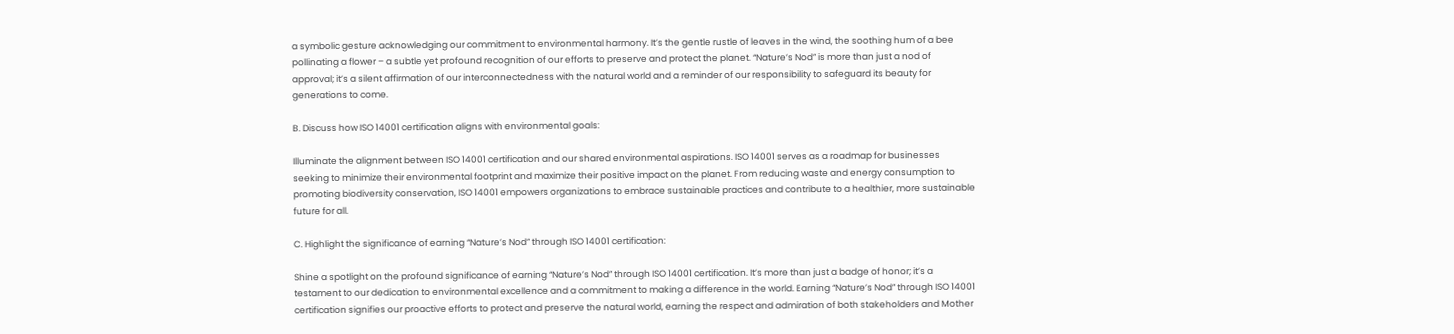a symbolic gesture acknowledging our commitment to environmental harmony. It’s the gentle rustle of leaves in the wind, the soothing hum of a bee pollinating a flower – a subtle yet profound recognition of our efforts to preserve and protect the planet. “Nature’s Nod” is more than just a nod of approval; it’s a silent affirmation of our interconnectedness with the natural world and a reminder of our responsibility to safeguard its beauty for generations to come.

B. Discuss how ISO 14001 certification aligns with environmental goals:

Illuminate the alignment between ISO 14001 certification and our shared environmental aspirations. ISO 14001 serves as a roadmap for businesses seeking to minimize their environmental footprint and maximize their positive impact on the planet. From reducing waste and energy consumption to promoting biodiversity conservation, ISO 14001 empowers organizations to embrace sustainable practices and contribute to a healthier, more sustainable future for all.

C. Highlight the significance of earning “Nature’s Nod” through ISO 14001 certification:

Shine a spotlight on the profound significance of earning “Nature’s Nod” through ISO 14001 certification. It’s more than just a badge of honor; it’s a testament to our dedication to environmental excellence and a commitment to making a difference in the world. Earning “Nature’s Nod” through ISO 14001 certification signifies our proactive efforts to protect and preserve the natural world, earning the respect and admiration of both stakeholders and Mother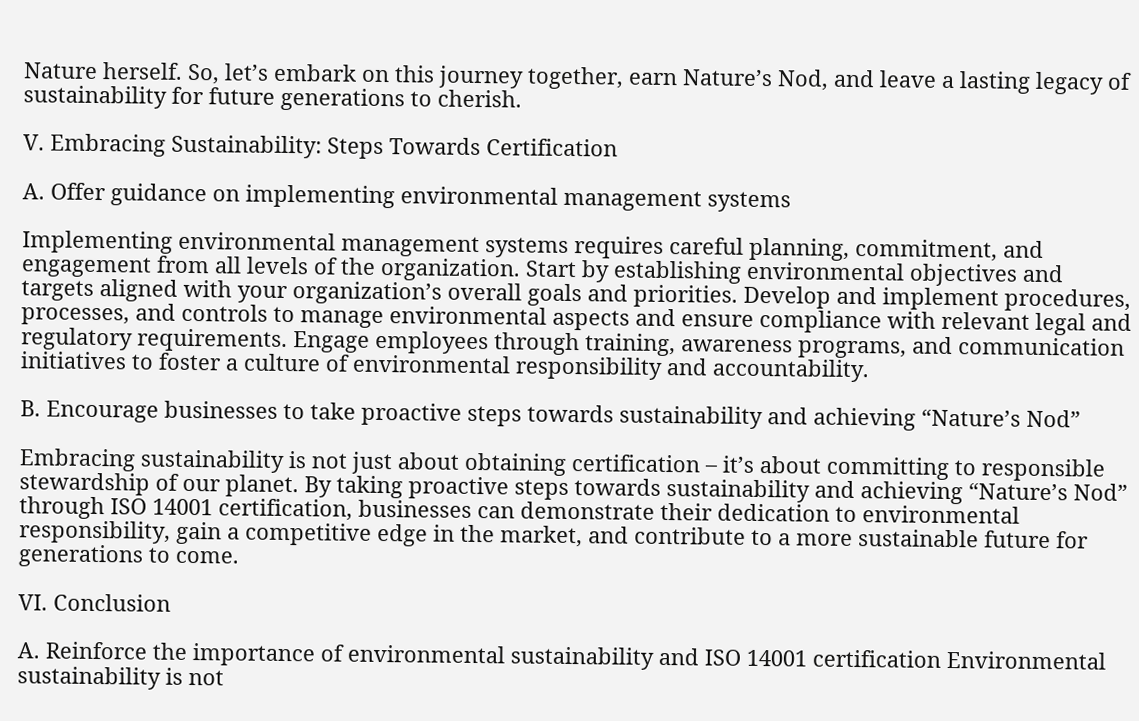Nature herself. So, let’s embark on this journey together, earn Nature’s Nod, and leave a lasting legacy of sustainability for future generations to cherish.

V. Embracing Sustainability: Steps Towards Certification

A. Offer guidance on implementing environmental management systems

Implementing environmental management systems requires careful planning, commitment, and engagement from all levels of the organization. Start by establishing environmental objectives and targets aligned with your organization’s overall goals and priorities. Develop and implement procedures, processes, and controls to manage environmental aspects and ensure compliance with relevant legal and regulatory requirements. Engage employees through training, awareness programs, and communication initiatives to foster a culture of environmental responsibility and accountability.

B. Encourage businesses to take proactive steps towards sustainability and achieving “Nature’s Nod”

Embracing sustainability is not just about obtaining certification – it’s about committing to responsible stewardship of our planet. By taking proactive steps towards sustainability and achieving “Nature’s Nod” through ISO 14001 certification, businesses can demonstrate their dedication to environmental responsibility, gain a competitive edge in the market, and contribute to a more sustainable future for generations to come.

VI. Conclusion

A. Reinforce the importance of environmental sustainability and ISO 14001 certification Environmental sustainability is not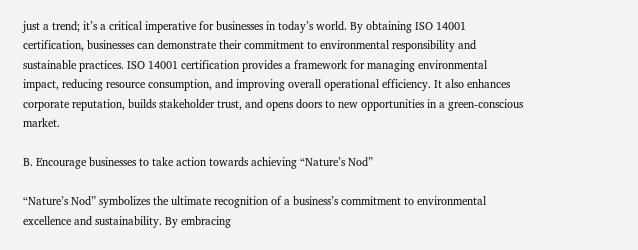just a trend; it’s a critical imperative for businesses in today’s world. By obtaining ISO 14001 certification, businesses can demonstrate their commitment to environmental responsibility and sustainable practices. ISO 14001 certification provides a framework for managing environmental impact, reducing resource consumption, and improving overall operational efficiency. It also enhances corporate reputation, builds stakeholder trust, and opens doors to new opportunities in a green-conscious market.

B. Encourage businesses to take action towards achieving “Nature’s Nod”

“Nature’s Nod” symbolizes the ultimate recognition of a business’s commitment to environmental excellence and sustainability. By embracing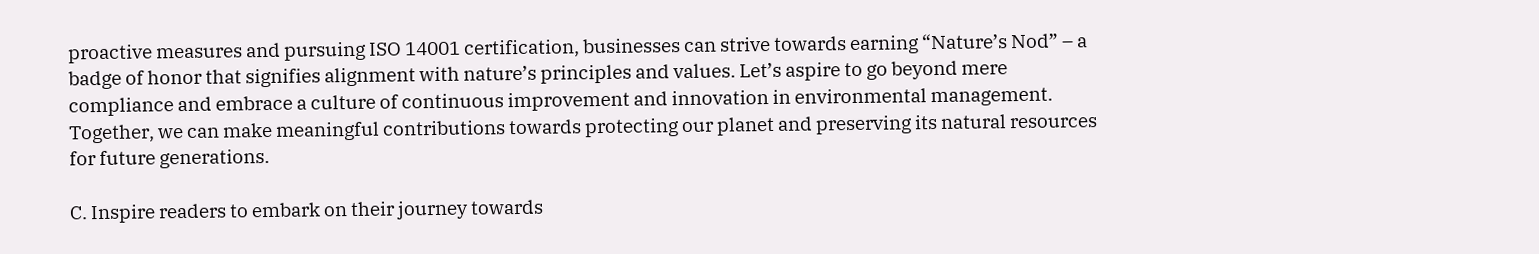proactive measures and pursuing ISO 14001 certification, businesses can strive towards earning “Nature’s Nod” – a badge of honor that signifies alignment with nature’s principles and values. Let’s aspire to go beyond mere compliance and embrace a culture of continuous improvement and innovation in environmental management. Together, we can make meaningful contributions towards protecting our planet and preserving its natural resources for future generations.

C. Inspire readers to embark on their journey towards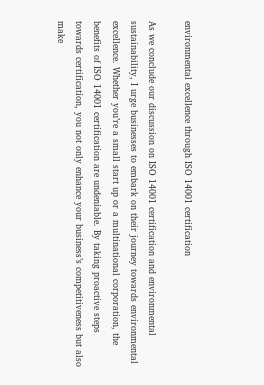environmental excellence through ISO 14001 certification

As we conclude our discussion on ISO 14001 certification and environmental sustainability, I urge businesses to embark on their journey towards environmental excellence. Whether you’re a small start up or a multinational corporation, the benefits of ISO 14001 certification are undeniable. By taking proactive steps towards certification, you not only enhance your business’s competitiveness but also make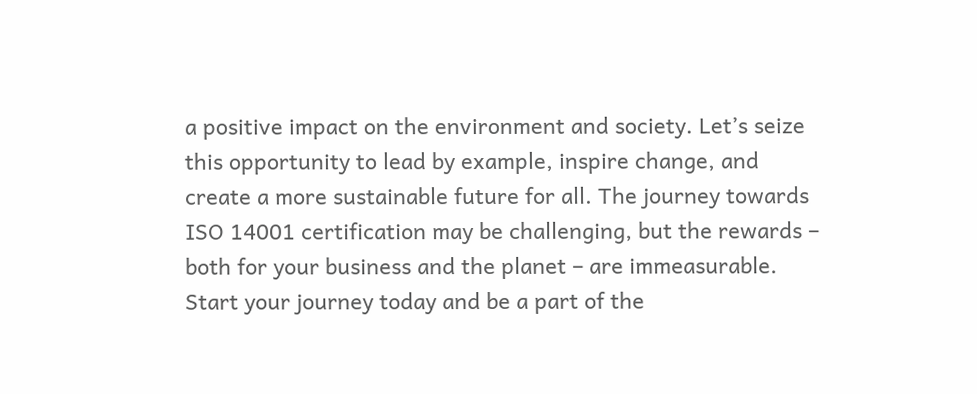a positive impact on the environment and society. Let’s seize this opportunity to lead by example, inspire change, and create a more sustainable future for all. The journey towards ISO 14001 certification may be challenging, but the rewards – both for your business and the planet – are immeasurable. Start your journey today and be a part of the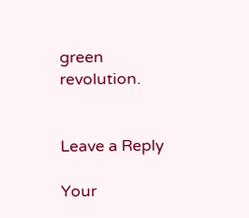green revolution.


Leave a Reply

Your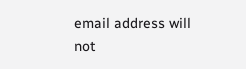email address will not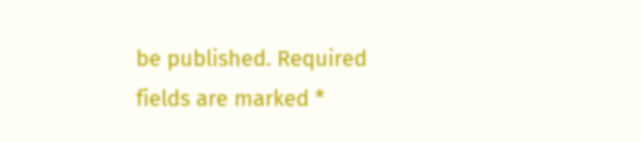be published. Required fields are marked *